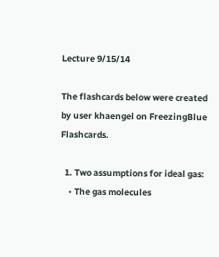Lecture 9/15/14

The flashcards below were created by user khaengel on FreezingBlue Flashcards.

  1. Two assumptions for ideal gas:
    • The gas molecules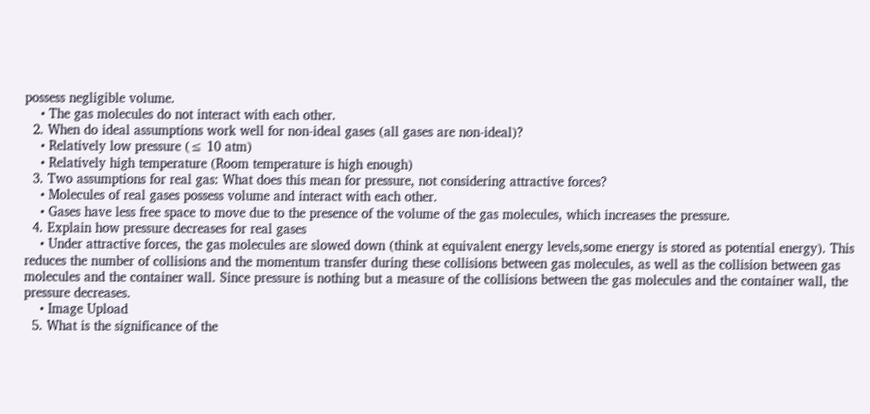possess negligible volume.
    • The gas molecules do not interact with each other.
  2. When do ideal assumptions work well for non-ideal gases (all gases are non-ideal)?
    • Relatively low pressure (≤ 10 atm)
    • Relatively high temperature (Room temperature is high enough)
  3. Two assumptions for real gas: What does this mean for pressure, not considering attractive forces?
    • Molecules of real gases possess volume and interact with each other.
    • Gases have less free space to move due to the presence of the volume of the gas molecules, which increases the pressure.
  4. Explain how pressure decreases for real gases
    • Under attractive forces, the gas molecules are slowed down (think at equivalent energy levels,some energy is stored as potential energy). This reduces the number of collisions and the momentum transfer during these collisions between gas molecules, as well as the collision between gas molecules and the container wall. Since pressure is nothing but a measure of the collisions between the gas molecules and the container wall, the pressure decreases.
    • Image Upload
  5. What is the significance of the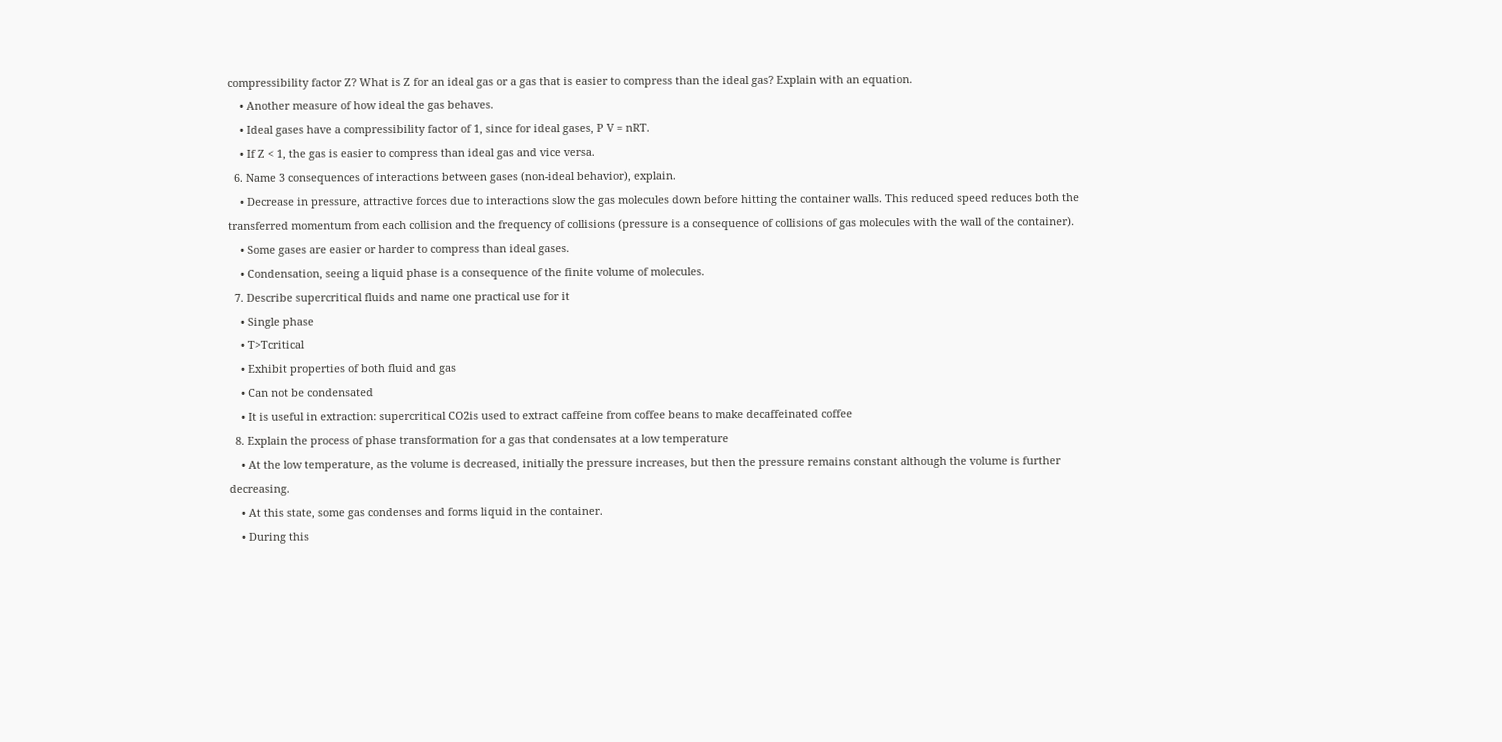compressibility factor Z? What is Z for an ideal gas or a gas that is easier to compress than the ideal gas? Explain with an equation.
    • Another measure of how ideal the gas behaves.
    • Ideal gases have a compressibility factor of 1, since for ideal gases, P V = nRT.
    • If Z < 1, the gas is easier to compress than ideal gas and vice versa.
  6. Name 3 consequences of interactions between gases (non-ideal behavior), explain.
    • Decrease in pressure, attractive forces due to interactions slow the gas molecules down before hitting the container walls. This reduced speed reduces both the transferred momentum from each collision and the frequency of collisions (pressure is a consequence of collisions of gas molecules with the wall of the container).
    • Some gases are easier or harder to compress than ideal gases.
    • Condensation, seeing a liquid phase is a consequence of the finite volume of molecules.
  7. Describe supercritical fluids and name one practical use for it
    • Single phase
    • T>Tcritical
    • Exhibit properties of both fluid and gas
    • Can not be condensated
    • It is useful in extraction: supercritical CO2is used to extract caffeine from coffee beans to make decaffeinated coffee
  8. Explain the process of phase transformation for a gas that condensates at a low temperature
    • At the low temperature, as the volume is decreased, initially the pressure increases, but then the pressure remains constant although the volume is further decreasing.
    • At this state, some gas condenses and forms liquid in the container.
    • During this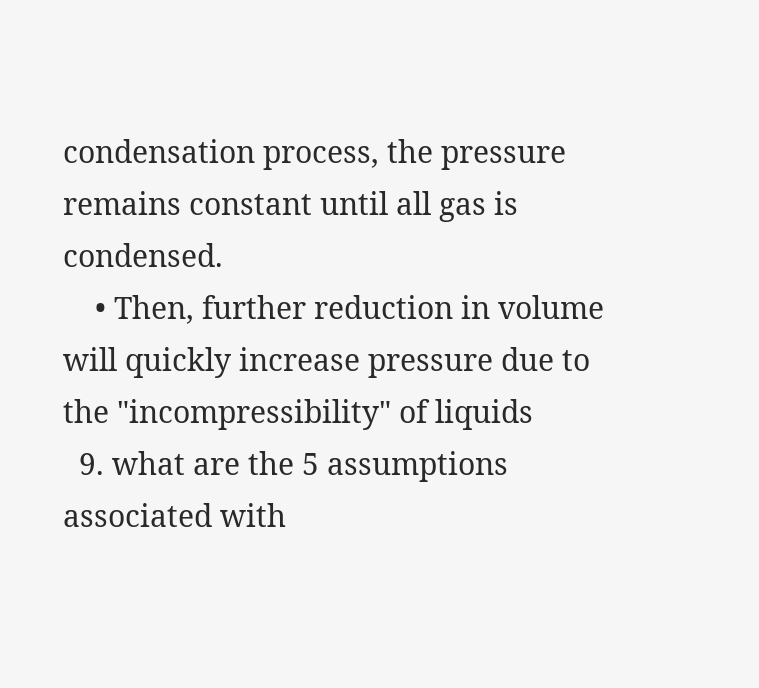condensation process, the pressure remains constant until all gas is condensed.
    • Then, further reduction in volume will quickly increase pressure due to the "incompressibility" of liquids
  9. what are the 5 assumptions associated with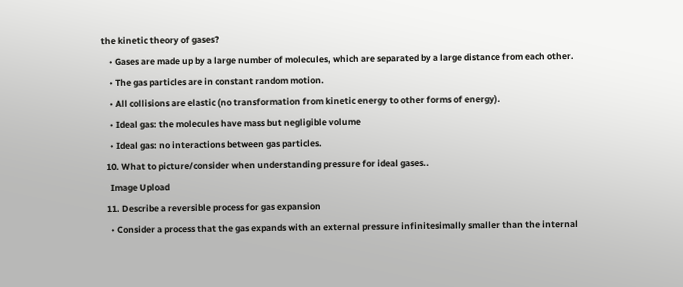the kinetic theory of gases?
    • Gases are made up by a large number of molecules, which are separated by a large distance from each other.
    • The gas particles are in constant random motion.
    • All collisions are elastic (no transformation from kinetic energy to other forms of energy).
    • Ideal gas: the molecules have mass but negligible volume
    • Ideal gas: no interactions between gas particles.
  10. What to picture/consider when understanding pressure for ideal gases..
    Image Upload
  11. Describe a reversible process for gas expansion
    • Consider a process that the gas expands with an external pressure infinitesimally smaller than the internal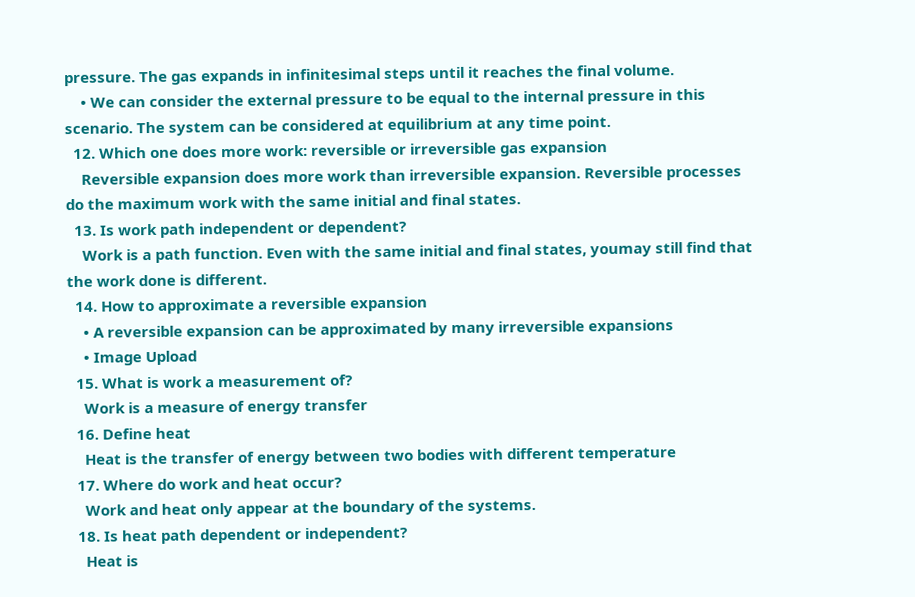pressure. The gas expands in infinitesimal steps until it reaches the final volume.
    • We can consider the external pressure to be equal to the internal pressure in this scenario. The system can be considered at equilibrium at any time point.
  12. Which one does more work: reversible or irreversible gas expansion
    Reversible expansion does more work than irreversible expansion. Reversible processes do the maximum work with the same initial and final states.
  13. Is work path independent or dependent?
    Work is a path function. Even with the same initial and final states, youmay still find that the work done is different.
  14. How to approximate a reversible expansion
    • A reversible expansion can be approximated by many irreversible expansions
    • Image Upload
  15. What is work a measurement of?
    Work is a measure of energy transfer
  16. Define heat
    Heat is the transfer of energy between two bodies with different temperature
  17. Where do work and heat occur?
    Work and heat only appear at the boundary of the systems.
  18. Is heat path dependent or independent?
    Heat is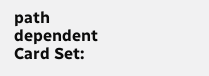path dependent
Card Set: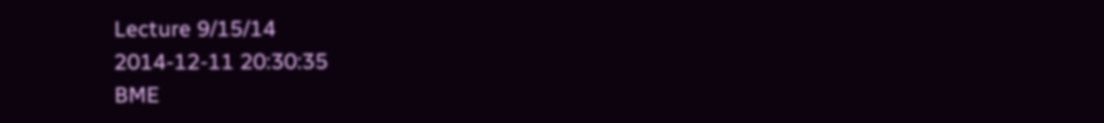Lecture 9/15/14
2014-12-11 20:30:35
BME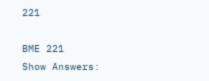221

BME 221
Show Answers: